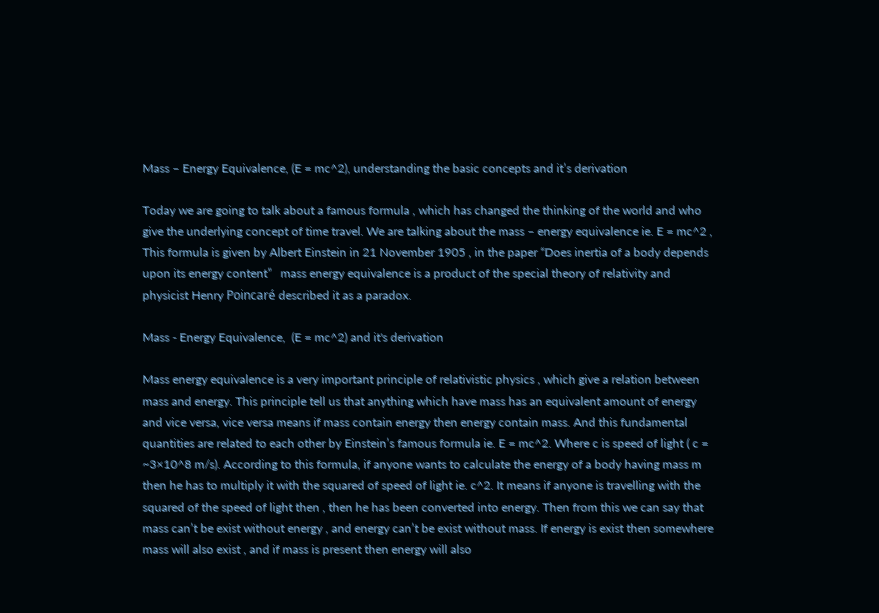Mass – Energy Equivalence, (E = mc^2), understanding the basic concepts and it’s derivation

Today we are going to talk about a famous formula , which has changed the thinking of the world and who give the underlying concept of time travel. We are talking about the mass – energy equivalence ie. E = mc^2 ,
This formula is given by Albert Einstein in 21 November 1905 , in the paper “Does inertia of a body depends upon its energy content”   mass energy equivalence is a product of the special theory of relativity and physicist Henry Poincaré described it as a paradox.

Mass - Energy Equivalence,  (E = mc^2) and it's derivation

Mass energy equivalence is a very important principle of relativistic physics , which give a relation between mass and energy. This principle tell us that anything which have mass has an equivalent amount of energy and vice versa, vice versa means if mass contain energy then energy contain mass. And this fundamental quantities are related to each other by Einstein’s famous formula ie. E = mc^2. Where c is speed of light ( c = ~3×10^8 m/s). According to this formula, if anyone wants to calculate the energy of a body having mass m then he has to multiply it with the squared of speed of light ie. c^2. It means if anyone is travelling with the squared of the speed of light then , then he has been converted into energy. Then from this we can say that mass can’t be exist without energy , and energy can’t be exist without mass. If energy is exist then somewhere mass will also exist , and if mass is present then energy will also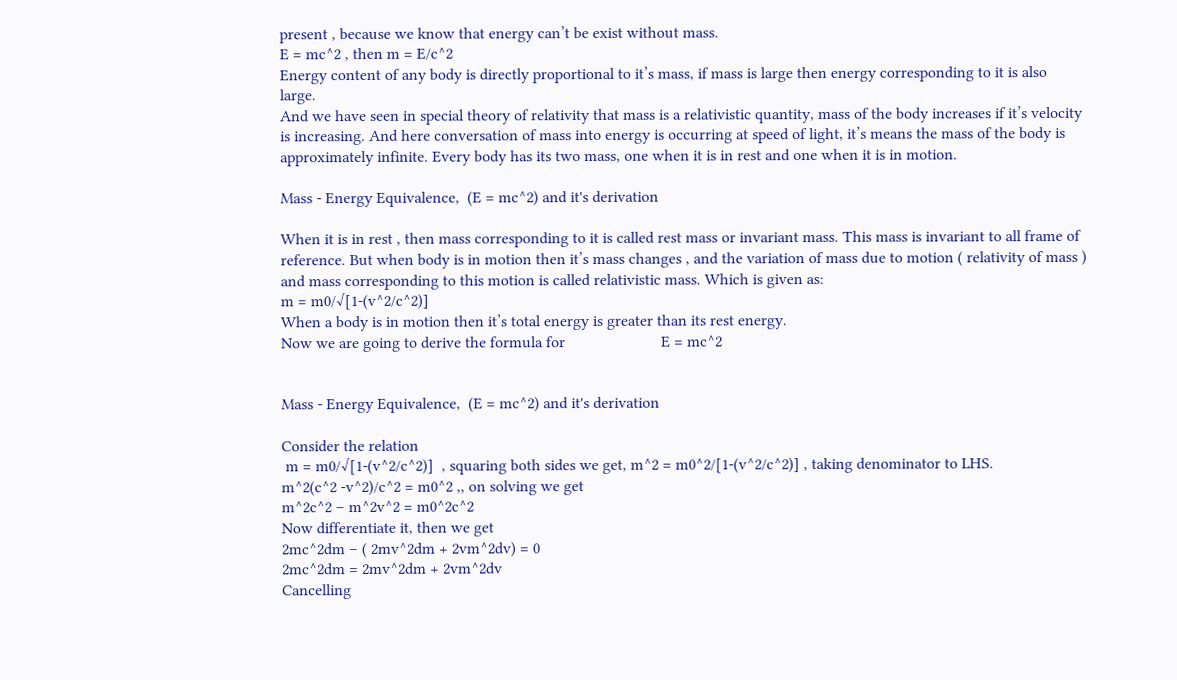present , because we know that energy can’t be exist without mass.
E = mc^2 , then m = E/c^2
Energy content of any body is directly proportional to it’s mass, if mass is large then energy corresponding to it is also large.
And we have seen in special theory of relativity that mass is a relativistic quantity, mass of the body increases if it’s velocity is increasing. And here conversation of mass into energy is occurring at speed of light, it’s means the mass of the body is approximately infinite. Every body has its two mass, one when it is in rest and one when it is in motion.

Mass - Energy Equivalence,  (E = mc^2) and it's derivation

When it is in rest , then mass corresponding to it is called rest mass or invariant mass. This mass is invariant to all frame of reference. But when body is in motion then it’s mass changes , and the variation of mass due to motion ( relativity of mass ) and mass corresponding to this motion is called relativistic mass. Which is given as:
m = m0/√[1-(v^2/c^2)]
When a body is in motion then it’s total energy is greater than its rest energy.
Now we are going to derive the formula for                        E = mc^2


Mass - Energy Equivalence,  (E = mc^2) and it's derivation

Consider the relation
 m = m0/√[1-(v^2/c^2)]  , squaring both sides we get, m^2 = m0^2/[1-(v^2/c^2)] , taking denominator to LHS.
m^2(c^2 -v^2)/c^2 = m0^2 ,, on solving we get
m^2c^2 – m^2v^2 = m0^2c^2
Now differentiate it, then we get
2mc^2dm – ( 2mv^2dm + 2vm^2dv) = 0
2mc^2dm = 2mv^2dm + 2vm^2dv
Cancelling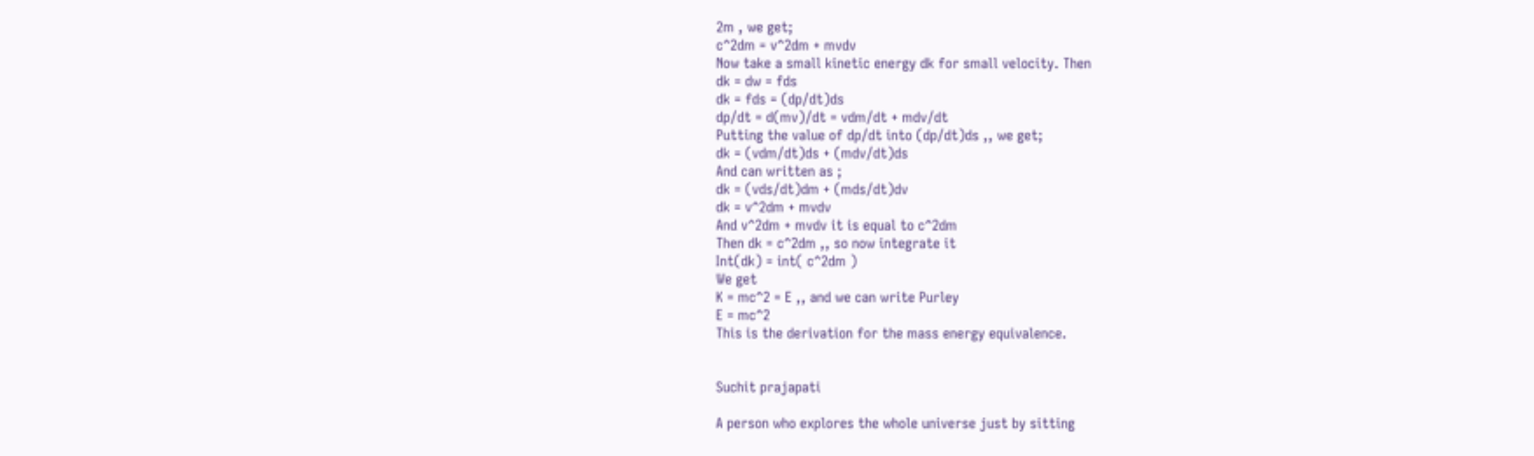2m , we get;
c^2dm = v^2dm + mvdv
Now take a small kinetic energy dk for small velocity. Then
dk = dw = fds
dk = fds = (dp/dt)ds
dp/dt = d(mv)/dt = vdm/dt + mdv/dt
Putting the value of dp/dt into (dp/dt)ds ,, we get;
dk = (vdm/dt)ds + (mdv/dt)ds
And can written as ;
dk = (vds/dt)dm + (mds/dt)dv
dk = v^2dm + mvdv
And v^2dm + mvdv it is equal to c^2dm
Then dk = c^2dm ,, so now integrate it
Int(dk) = int( c^2dm )
We get
K = mc^2 = E ,, and we can write Purley
E = mc^2
This is the derivation for the mass energy equivalence.


Suchit prajapati

A person who explores the whole universe just by sitting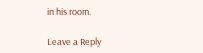in his room.

Leave a Reply